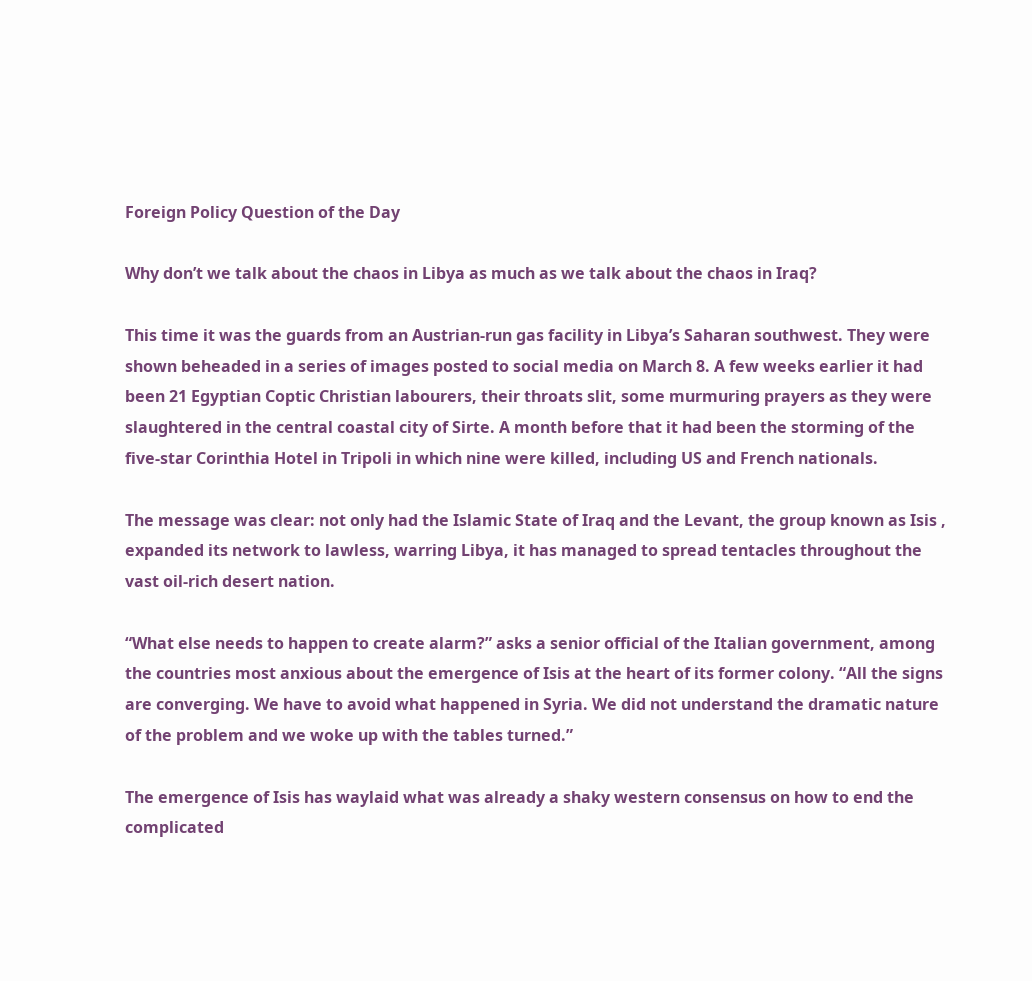Foreign Policy Question of the Day

Why don’t we talk about the chaos in Libya as much as we talk about the chaos in Iraq?

This time it was the guards from an Austrian-run gas facility in Libya’s Saharan southwest. They were shown beheaded in a series of images posted to social media on March 8. A few weeks earlier it had been 21 Egyptian Coptic Christian labourers, their throats slit, some murmuring prayers as they were slaughtered in the central coastal city of Sirte. A month before that it had been the storming of the five-star Corinthia Hotel in Tripoli in which nine were killed, including US and French nationals.

The message was clear: not only had the Islamic State of Iraq and the Levant, the group known as Isis , expanded its network to lawless, warring Libya, it has managed to spread tentacles throughout the vast oil-rich desert nation.

“What else needs to happen to create alarm?” asks a senior official of the Italian government, among the countries most anxious about the emergence of Isis at the heart of its former colony. “All the signs are converging. We have to avoid what happened in Syria. We did not understand the dramatic nature of the problem and we woke up with the tables turned.”

The emergence of Isis has waylaid what was already a shaky western consensus on how to end the complicated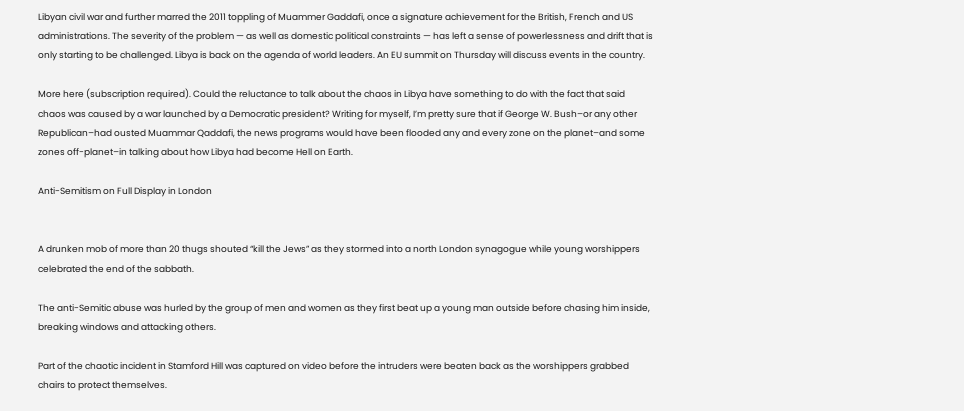Libyan civil war and further marred the 2011 toppling of Muammer Gaddafi, once a signature achievement for the British, French and US administrations. The severity of the problem — as well as domestic political constraints — has left a sense of powerlessness and drift that is only starting to be challenged. Libya is back on the agenda of world leaders. An EU summit on Thursday will discuss events in the country.

More here (subscription required). Could the reluctance to talk about the chaos in Libya have something to do with the fact that said chaos was caused by a war launched by a Democratic president? Writing for myself, I’m pretty sure that if George W. Bush–or any other Republican–had ousted Muammar Qaddafi, the news programs would have been flooded any and every zone on the planet–and some zones off-planet–in talking about how Libya had become Hell on Earth.

Anti-Semitism on Full Display in London


A drunken mob of more than 20 thugs shouted “kill the Jews” as they stormed into a north London synagogue while young worshippers celebrated the end of the sabbath.

The anti-Semitic abuse was hurled by the group of men and women as they first beat up a young man outside before chasing him inside, breaking windows and attacking others.

Part of the chaotic incident in Stamford Hill was captured on video before the intruders were beaten back as the worshippers grabbed chairs to protect themselves.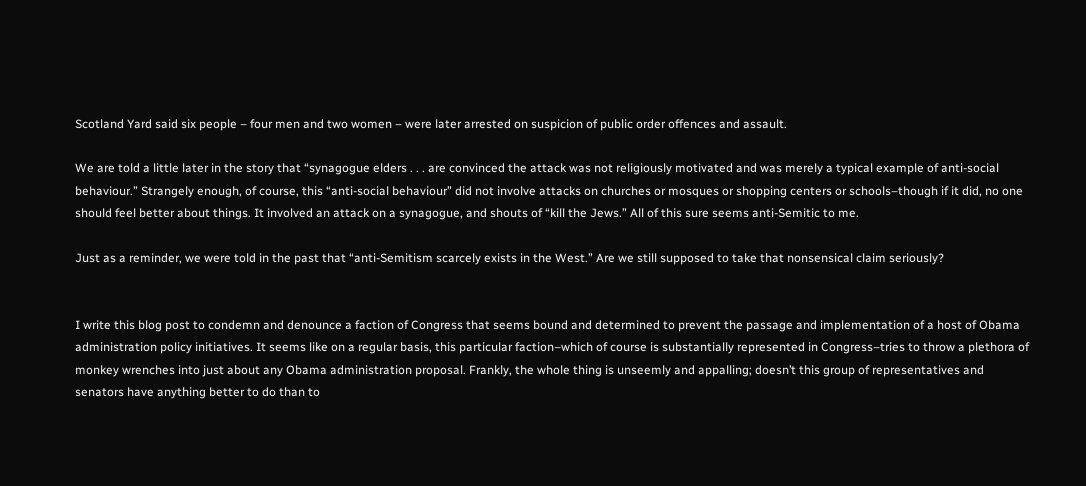Scotland Yard said six people – four men and two women – were later arrested on suspicion of public order offences and assault.

We are told a little later in the story that “synagogue elders . . . are convinced the attack was not religiously motivated and was merely a typical example of anti-social behaviour.” Strangely enough, of course, this “anti-social behaviour” did not involve attacks on churches or mosques or shopping centers or schools–though if it did, no one should feel better about things. It involved an attack on a synagogue, and shouts of “kill the Jews.” All of this sure seems anti-Semitic to me.

Just as a reminder, we were told in the past that “anti-Semitism scarcely exists in the West.” Are we still supposed to take that nonsensical claim seriously?


I write this blog post to condemn and denounce a faction of Congress that seems bound and determined to prevent the passage and implementation of a host of Obama administration policy initiatives. It seems like on a regular basis, this particular faction–which of course is substantially represented in Congress–tries to throw a plethora of monkey wrenches into just about any Obama administration proposal. Frankly, the whole thing is unseemly and appalling; doesn’t this group of representatives and senators have anything better to do than to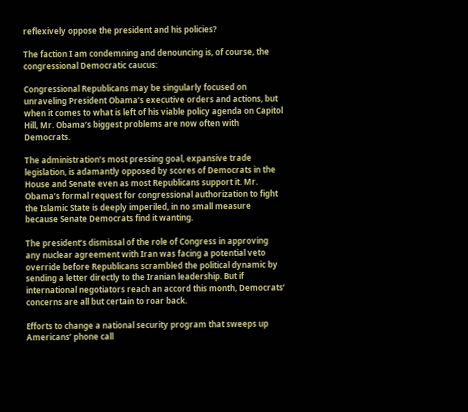reflexively oppose the president and his policies?

The faction I am condemning and denouncing is, of course, the congressional Democratic caucus:

Congressional Republicans may be singularly focused on unraveling President Obama’s executive orders and actions, but when it comes to what is left of his viable policy agenda on Capitol Hill, Mr. Obama’s biggest problems are now often with Democrats.

The administration’s most pressing goal, expansive trade legislation, is adamantly opposed by scores of Democrats in the House and Senate even as most Republicans support it. Mr. Obama’s formal request for congressional authorization to fight the Islamic State is deeply imperiled, in no small measure because Senate Democrats find it wanting.

The president’s dismissal of the role of Congress in approving any nuclear agreement with Iran was facing a potential veto override before Republicans scrambled the political dynamic by sending a letter directly to the Iranian leadership. But if international negotiators reach an accord this month, Democrats’ concerns are all but certain to roar back.

Efforts to change a national security program that sweeps up Americans’ phone call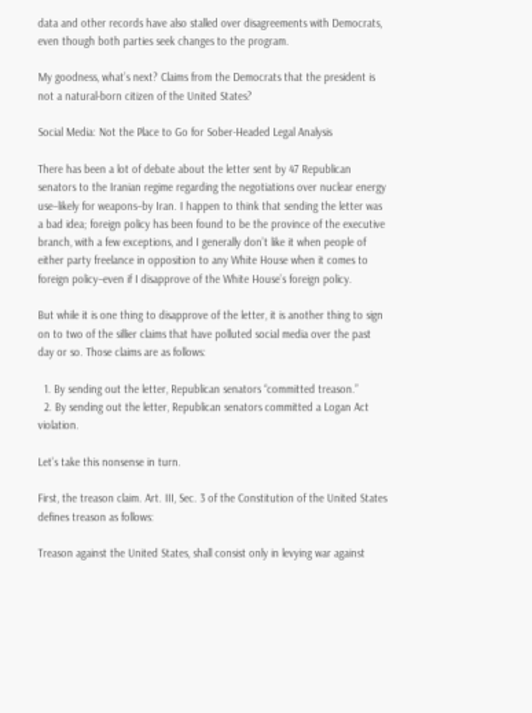data and other records have also stalled over disagreements with Democrats, even though both parties seek changes to the program.

My goodness, what’s next? Claims from the Democrats that the president is not a natural-born citizen of the United States?

Social Media: Not the Place to Go for Sober-Headed Legal Analysis

There has been a lot of debate about the letter sent by 47 Republican senators to the Iranian regime regarding the negotiations over nuclear energy use–likely for weapons–by Iran. I happen to think that sending the letter was a bad idea; foreign policy has been found to be the province of the executive branch, with a few exceptions, and I generally don’t like it when people of either party freelance in opposition to any White House when it comes to foreign policy–even if I disapprove of the White House’s foreign policy.

But while it is one thing to disapprove of the letter, it is another thing to sign on to two of the sillier claims that have polluted social media over the past day or so. Those claims are as follows:

  1. By sending out the letter, Republican senators “committed treason.”
  2. By sending out the letter, Republican senators committed a Logan Act violation.

Let’s take this nonsense in turn.

First, the treason claim. Art. III, Sec. 3 of the Constitution of the United States defines treason as follows:

Treason against the United States, shall consist only in levying war against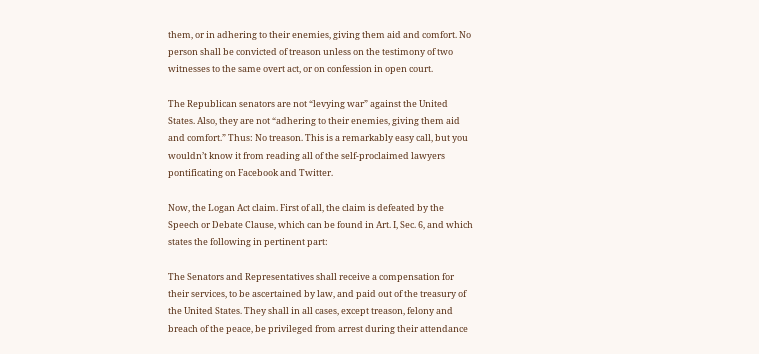them, or in adhering to their enemies, giving them aid and comfort. No person shall be convicted of treason unless on the testimony of two witnesses to the same overt act, or on confession in open court.

The Republican senators are not “levying war” against the United States. Also, they are not “adhering to their enemies, giving them aid and comfort.” Thus: No treason. This is a remarkably easy call, but you wouldn’t know it from reading all of the self-proclaimed lawyers pontificating on Facebook and Twitter.

Now, the Logan Act claim. First of all, the claim is defeated by the Speech or Debate Clause, which can be found in Art. I, Sec. 6, and which states the following in pertinent part:

The Senators and Representatives shall receive a compensation for their services, to be ascertained by law, and paid out of the treasury of the United States. They shall in all cases, except treason, felony and breach of the peace, be privileged from arrest during their attendance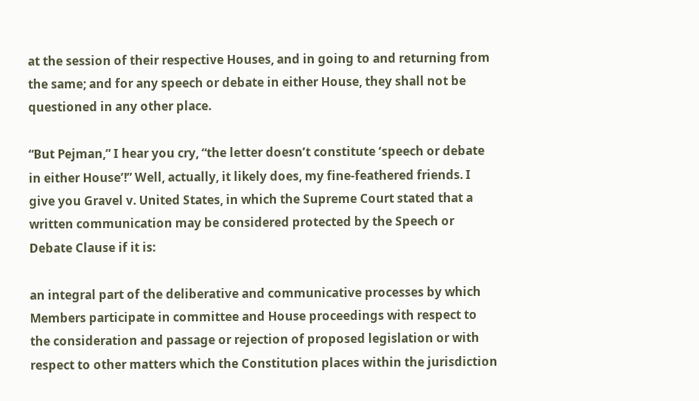at the session of their respective Houses, and in going to and returning from the same; and for any speech or debate in either House, they shall not be questioned in any other place.

“But Pejman,” I hear you cry, “the letter doesn’t constitute ‘speech or debate in either House’!” Well, actually, it likely does, my fine-feathered friends. I give you Gravel v. United States, in which the Supreme Court stated that a written communication may be considered protected by the Speech or Debate Clause if it is:

an integral part of the deliberative and communicative processes by which Members participate in committee and House proceedings with respect to the consideration and passage or rejection of proposed legislation or with respect to other matters which the Constitution places within the jurisdiction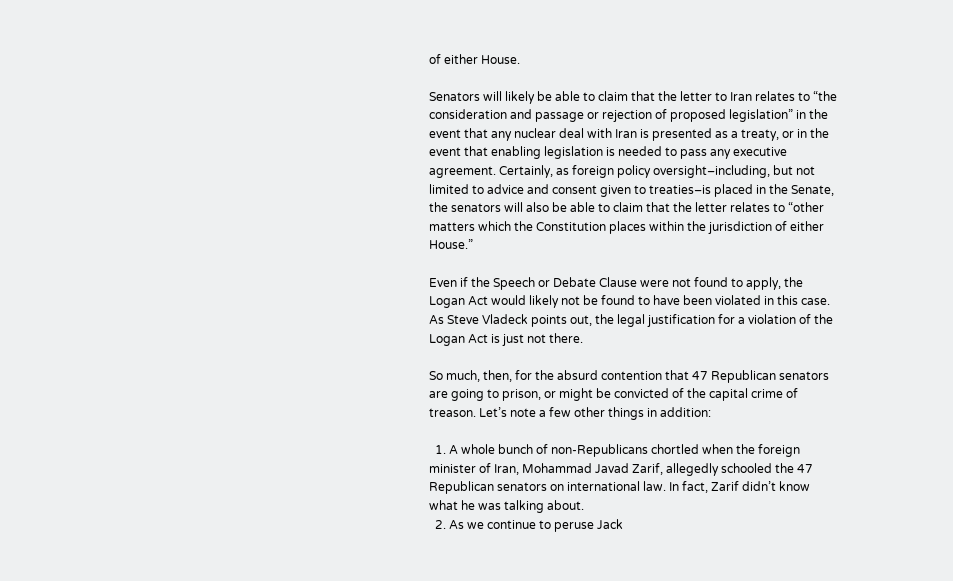of either House.

Senators will likely be able to claim that the letter to Iran relates to “the consideration and passage or rejection of proposed legislation” in the event that any nuclear deal with Iran is presented as a treaty, or in the event that enabling legislation is needed to pass any executive agreement. Certainly, as foreign policy oversight–including, but not limited to advice and consent given to treaties–is placed in the Senate, the senators will also be able to claim that the letter relates to “other matters which the Constitution places within the jurisdiction of either House.”

Even if the Speech or Debate Clause were not found to apply, the Logan Act would likely not be found to have been violated in this case. As Steve Vladeck points out, the legal justification for a violation of the Logan Act is just not there.

So much, then, for the absurd contention that 47 Republican senators are going to prison, or might be convicted of the capital crime of treason. Let’s note a few other things in addition:

  1. A whole bunch of non-Republicans chortled when the foreign minister of Iran, Mohammad Javad Zarif, allegedly schooled the 47 Republican senators on international law. In fact, Zarif didn’t know what he was talking about.
  2. As we continue to peruse Jack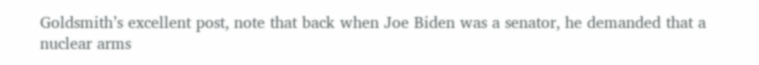Goldsmith’s excellent post, note that back when Joe Biden was a senator, he demanded that a nuclear arms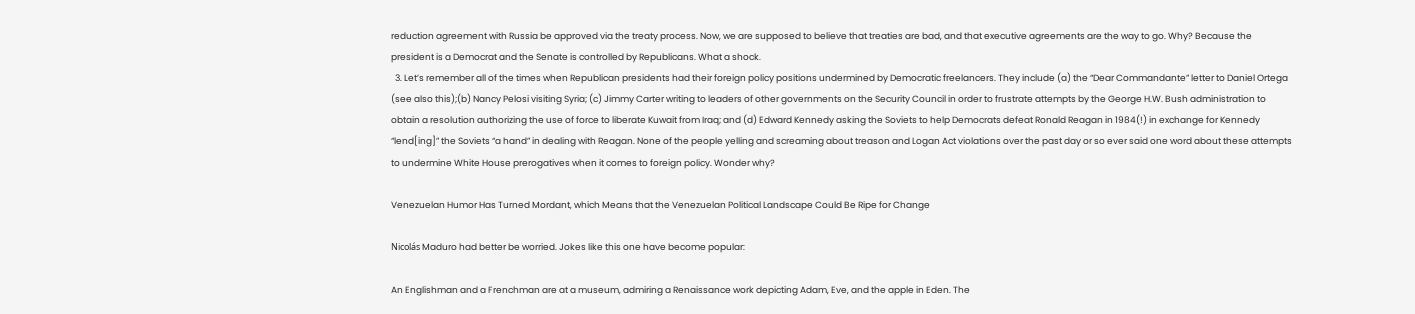reduction agreement with Russia be approved via the treaty process. Now, we are supposed to believe that treaties are bad, and that executive agreements are the way to go. Why? Because the president is a Democrat and the Senate is controlled by Republicans. What a shock.
  3. Let’s remember all of the times when Republican presidents had their foreign policy positions undermined by Democratic freelancers. They include (a) the “Dear Commandante” letter to Daniel Ortega (see also this);(b) Nancy Pelosi visiting Syria; (c) Jimmy Carter writing to leaders of other governments on the Security Council in order to frustrate attempts by the George H.W. Bush administration to obtain a resolution authorizing the use of force to liberate Kuwait from Iraq; and (d) Edward Kennedy asking the Soviets to help Democrats defeat Ronald Reagan in 1984(!) in exchange for Kennedy “lend[ing]” the Soviets “a hand” in dealing with Reagan. None of the people yelling and screaming about treason and Logan Act violations over the past day or so ever said one word about these attempts to undermine White House prerogatives when it comes to foreign policy. Wonder why?

Venezuelan Humor Has Turned Mordant, which Means that the Venezuelan Political Landscape Could Be Ripe for Change

Nicolás Maduro had better be worried. Jokes like this one have become popular:

An Englishman and a Frenchman are at a museum, admiring a Renaissance work depicting Adam, Eve, and the apple in Eden. The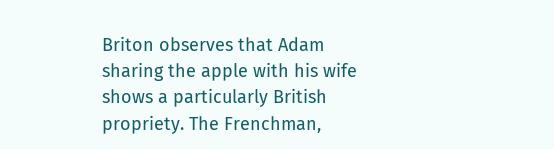Briton observes that Adam sharing the apple with his wife shows a particularly British propriety. The Frenchman,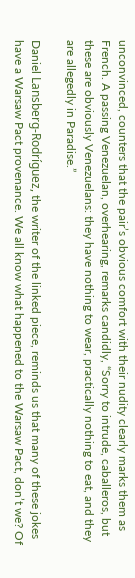unconvinced, counters that the pair’s obvious comfort with their nudity clearly marks them as French. A passing Venezuelan, overhearing, remarks candidly, “Sorry to intrude, caballeros, but these are obviously Venezuelans: they have nothing to wear, practically nothing to eat, and they are allegedly in Paradise.”

Daniel Lansberg-Rodríguez, the writer of the linked piece, reminds us that many of these jokes have a Warsaw Pact provenance. We all know what happened to the Warsaw Pact, don’t we? Of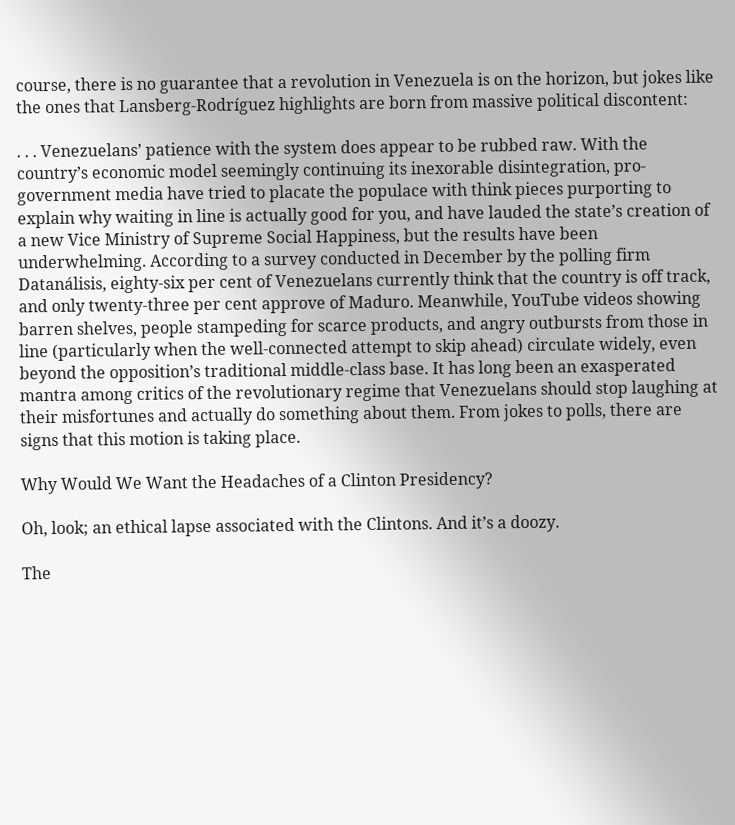course, there is no guarantee that a revolution in Venezuela is on the horizon, but jokes like the ones that Lansberg-Rodríguez highlights are born from massive political discontent:

. . . Venezuelans’ patience with the system does appear to be rubbed raw. With the country’s economic model seemingly continuing its inexorable disintegration, pro-government media have tried to placate the populace with think pieces purporting to explain why waiting in line is actually good for you, and have lauded the state’s creation of a new Vice Ministry of Supreme Social Happiness, but the results have been underwhelming. According to a survey conducted in December by the polling firm Datanálisis, eighty-six per cent of Venezuelans currently think that the country is off track, and only twenty-three per cent approve of Maduro. Meanwhile, YouTube videos showing barren shelves, people stampeding for scarce products, and angry outbursts from those in line (particularly when the well-connected attempt to skip ahead) circulate widely, even beyond the opposition’s traditional middle-class base. It has long been an exasperated mantra among critics of the revolutionary regime that Venezuelans should stop laughing at their misfortunes and actually do something about them. From jokes to polls, there are signs that this motion is taking place.

Why Would We Want the Headaches of a Clinton Presidency?

Oh, look; an ethical lapse associated with the Clintons. And it’s a doozy.

The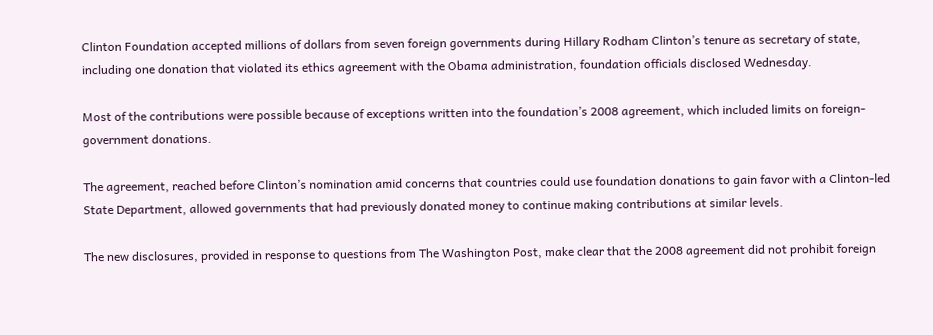Clinton Foundation accepted millions of dollars from seven foreign governments during Hillary Rodham Clinton’s tenure as secretary of state, including one donation that violated its ethics agreement with the Obama administration, foundation officials disclosed Wednesday.

Most of the contributions were possible because of exceptions written into the foundation’s 2008 agreement, which included limits on foreign-government donations.

The agreement, reached before Clinton’s nomination amid concerns that countries could use foundation donations to gain favor with a Clinton-led State Department, allowed governments that had previously donated money to continue making contributions at similar levels.

The new disclosures, provided in response to questions from The Washington Post, make clear that the 2008 agreement did not prohibit foreign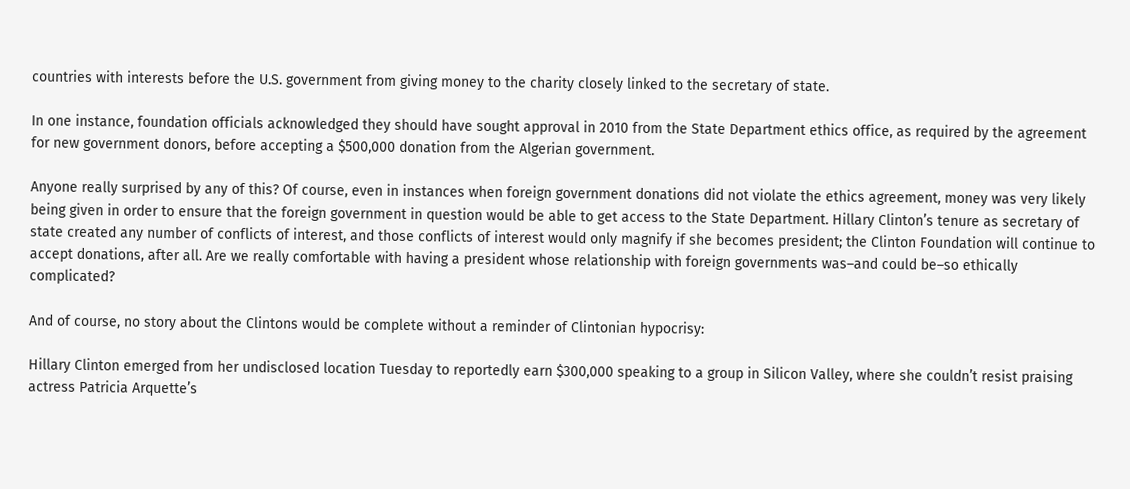countries with interests before the U.S. government from giving money to the charity closely linked to the secretary of state.

In one instance, foundation officials acknowledged they should have sought approval in 2010 from the State Department ethics office, as required by the agreement for new government donors, before accepting a $500,000 donation from the Algerian government.

Anyone really surprised by any of this? Of course, even in instances when foreign government donations did not violate the ethics agreement, money was very likely being given in order to ensure that the foreign government in question would be able to get access to the State Department. Hillary Clinton’s tenure as secretary of state created any number of conflicts of interest, and those conflicts of interest would only magnify if she becomes president; the Clinton Foundation will continue to accept donations, after all. Are we really comfortable with having a president whose relationship with foreign governments was–and could be–so ethically complicated?

And of course, no story about the Clintons would be complete without a reminder of Clintonian hypocrisy:

Hillary Clinton emerged from her undisclosed location Tuesday to reportedly earn $300,000 speaking to a group in Silicon Valley, where she couldn’t resist praising actress Patricia Arquette’s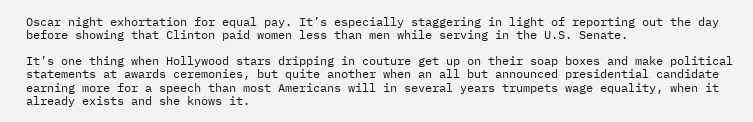Oscar night exhortation for equal pay. It’s especially staggering in light of reporting out the day before showing that Clinton paid women less than men while serving in the U.S. Senate.

It’s one thing when Hollywood stars dripping in couture get up on their soap boxes and make political statements at awards ceremonies, but quite another when an all but announced presidential candidate earning more for a speech than most Americans will in several years trumpets wage equality, when it already exists and she knows it.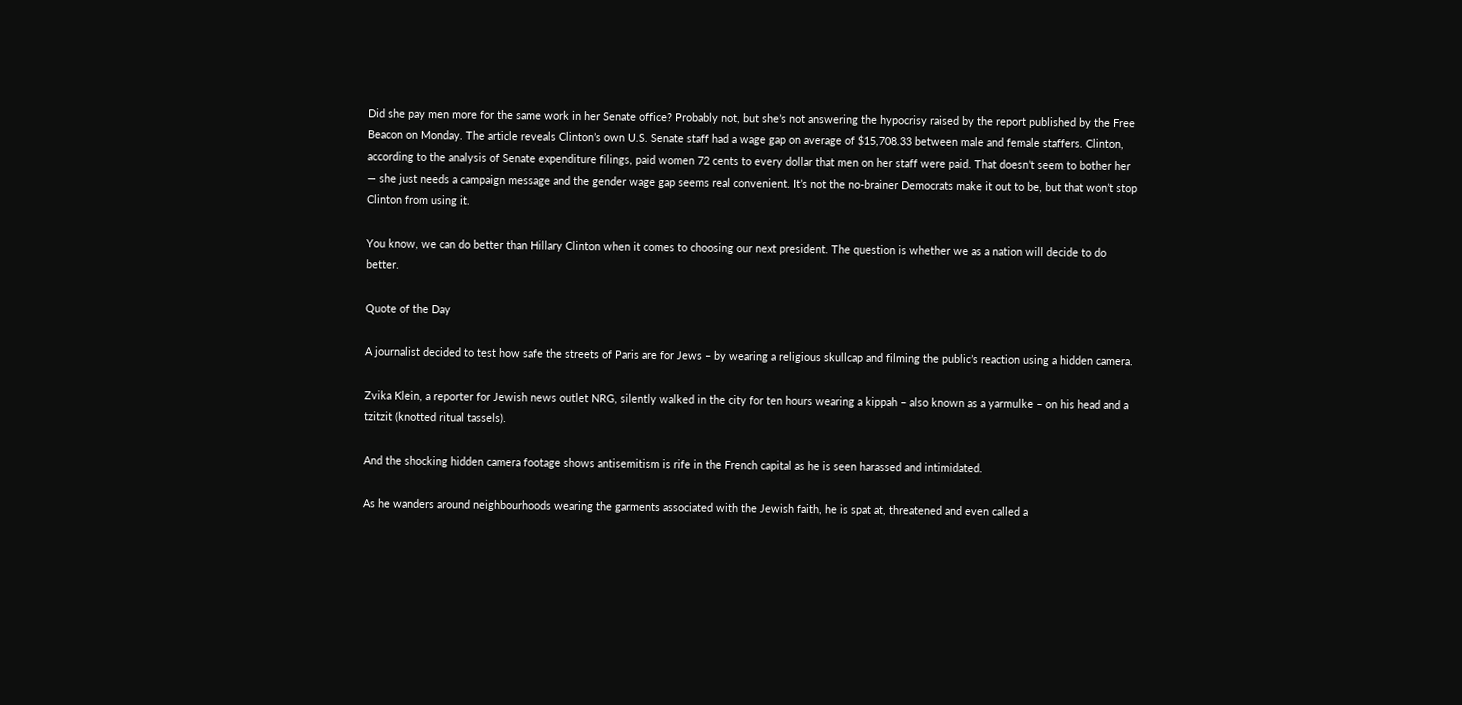Did she pay men more for the same work in her Senate office? Probably not, but she’s not answering the hypocrisy raised by the report published by the Free Beacon on Monday. The article reveals Clinton’s own U.S. Senate staff had a wage gap on average of $15,708.33 between male and female staffers. Clinton, according to the analysis of Senate expenditure filings, paid women 72 cents to every dollar that men on her staff were paid. That doesn’t seem to bother her — she just needs a campaign message and the gender wage gap seems real convenient. It’s not the no-brainer Democrats make it out to be, but that won’t stop Clinton from using it.

You know, we can do better than Hillary Clinton when it comes to choosing our next president. The question is whether we as a nation will decide to do better.

Quote of the Day

A journalist decided to test how safe the streets of Paris are for Jews – by wearing a religious skullcap and filming the public’s reaction using a hidden camera.

Zvika Klein, a reporter for Jewish news outlet NRG, silently walked in the city for ten hours wearing a kippah – also known as a yarmulke – on his head and a tzitzit (knotted ritual tassels).

And the shocking hidden camera footage shows antisemitism is rife in the French capital as he is seen harassed and intimidated.

As he wanders around neighbourhoods wearing the garments associated with the Jewish faith, he is spat at, threatened and even called a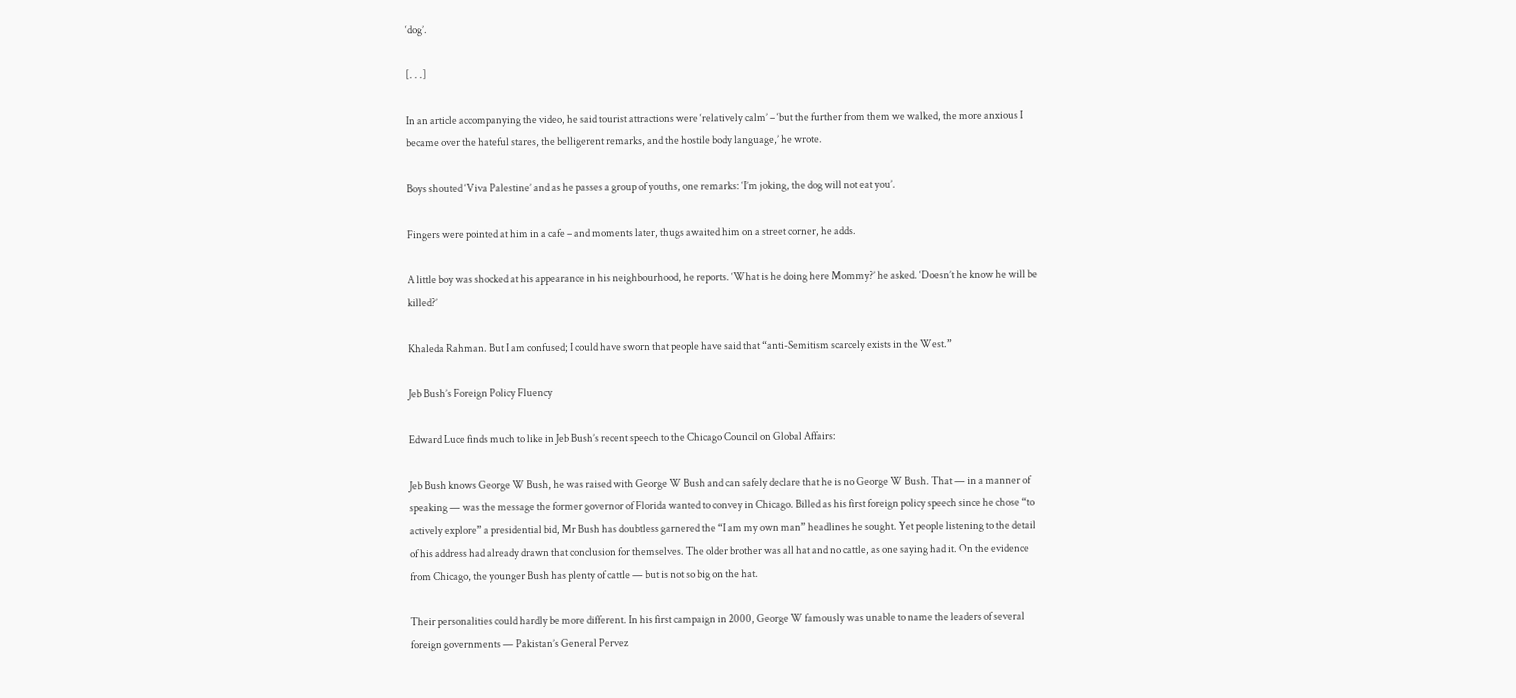‘dog’.

[. . .]

In an article accompanying the video, he said tourist attractions were ‘relatively calm’ – ‘but the further from them we walked, the more anxious I became over the hateful stares, the belligerent remarks, and the hostile body language,’ he wrote.

Boys shouted ‘Viva Palestine’ and as he passes a group of youths, one remarks: ‘I’m joking, the dog will not eat you’.

Fingers were pointed at him in a cafe – and moments later, thugs awaited him on a street corner, he adds.

A little boy was shocked at his appearance in his neighbourhood, he reports. ‘What is he doing here Mommy?’ he asked. ‘Doesn’t he know he will be killed?’

Khaleda Rahman. But I am confused; I could have sworn that people have said that “anti-Semitism scarcely exists in the West.”

Jeb Bush’s Foreign Policy Fluency

Edward Luce finds much to like in Jeb Bush’s recent speech to the Chicago Council on Global Affairs:

Jeb Bush knows George W Bush, he was raised with George W Bush and can safely declare that he is no George W Bush. That — in a manner of speaking — was the message the former governor of Florida wanted to convey in Chicago. Billed as his first foreign policy speech since he chose “to actively explore” a presidential bid, Mr Bush has doubtless garnered the “I am my own man” headlines he sought. Yet people listening to the detail of his address had already drawn that conclusion for themselves. The older brother was all hat and no cattle, as one saying had it. On the evidence from Chicago, the younger Bush has plenty of cattle — but is not so big on the hat.

Their personalities could hardly be more different. In his first campaign in 2000, George W famously was unable to name the leaders of several foreign governments — Pakistan’s General Pervez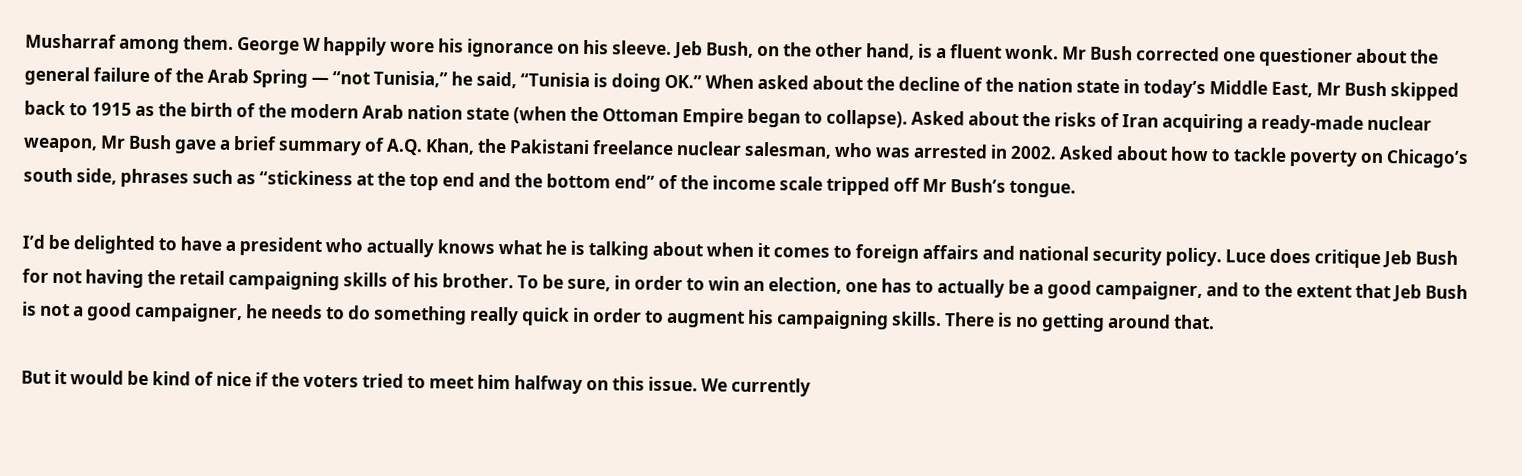Musharraf among them. George W happily wore his ignorance on his sleeve. Jeb Bush, on the other hand, is a fluent wonk. Mr Bush corrected one questioner about the general failure of the Arab Spring — “not Tunisia,” he said, “Tunisia is doing OK.” When asked about the decline of the nation state in today’s Middle East, Mr Bush skipped back to 1915 as the birth of the modern Arab nation state (when the Ottoman Empire began to collapse). Asked about the risks of Iran acquiring a ready-made nuclear weapon, Mr Bush gave a brief summary of A.Q. Khan, the Pakistani freelance nuclear salesman, who was arrested in 2002. Asked about how to tackle poverty on Chicago’s south side, phrases such as “stickiness at the top end and the bottom end” of the income scale tripped off Mr Bush’s tongue.

I’d be delighted to have a president who actually knows what he is talking about when it comes to foreign affairs and national security policy. Luce does critique Jeb Bush for not having the retail campaigning skills of his brother. To be sure, in order to win an election, one has to actually be a good campaigner, and to the extent that Jeb Bush is not a good campaigner, he needs to do something really quick in order to augment his campaigning skills. There is no getting around that.

But it would be kind of nice if the voters tried to meet him halfway on this issue. We currently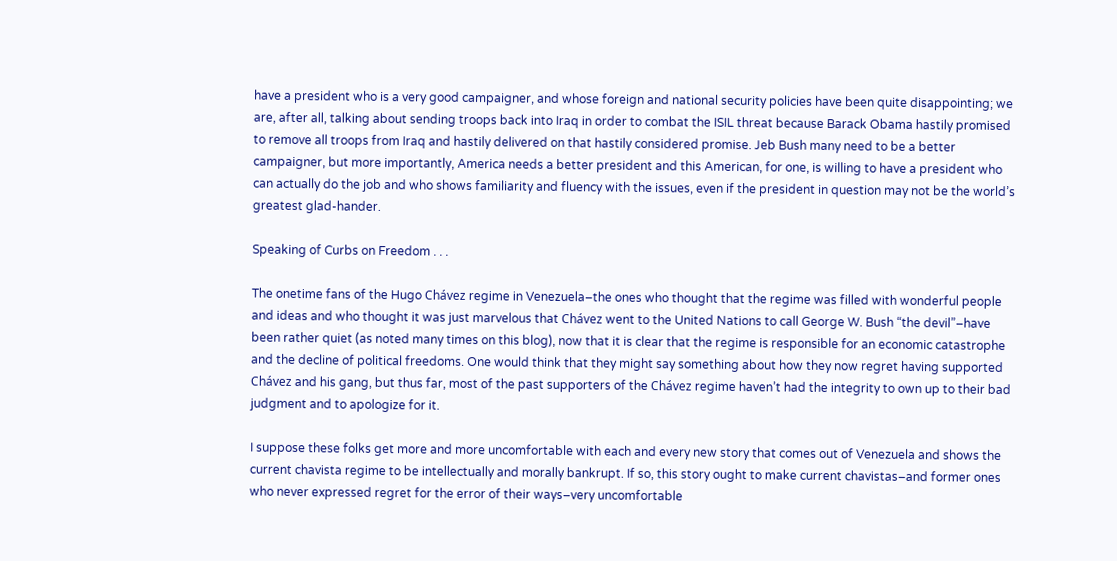have a president who is a very good campaigner, and whose foreign and national security policies have been quite disappointing; we are, after all, talking about sending troops back into Iraq in order to combat the ISIL threat because Barack Obama hastily promised to remove all troops from Iraq and hastily delivered on that hastily considered promise. Jeb Bush many need to be a better campaigner, but more importantly, America needs a better president and this American, for one, is willing to have a president who can actually do the job and who shows familiarity and fluency with the issues, even if the president in question may not be the world’s greatest glad-hander.

Speaking of Curbs on Freedom . . .

The onetime fans of the Hugo Chávez regime in Venezuela–the ones who thought that the regime was filled with wonderful people and ideas and who thought it was just marvelous that Chávez went to the United Nations to call George W. Bush “the devil”–have been rather quiet (as noted many times on this blog), now that it is clear that the regime is responsible for an economic catastrophe and the decline of political freedoms. One would think that they might say something about how they now regret having supported Chávez and his gang, but thus far, most of the past supporters of the Chávez regime haven’t had the integrity to own up to their bad judgment and to apologize for it.

I suppose these folks get more and more uncomfortable with each and every new story that comes out of Venezuela and shows the current chavista regime to be intellectually and morally bankrupt. If so, this story ought to make current chavistas–and former ones who never expressed regret for the error of their ways–very uncomfortable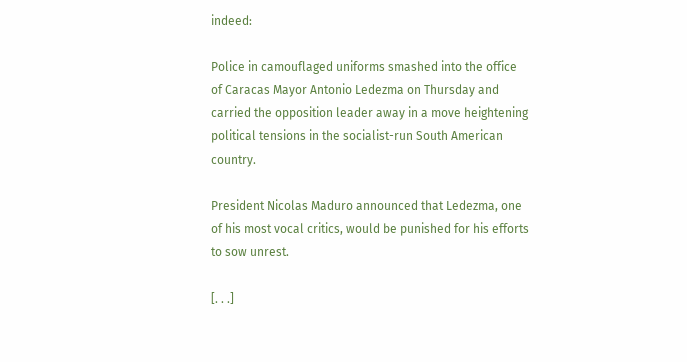indeed:

Police in camouflaged uniforms smashed into the office of Caracas Mayor Antonio Ledezma on Thursday and carried the opposition leader away in a move heightening political tensions in the socialist-run South American country.

President Nicolas Maduro announced that Ledezma, one of his most vocal critics, would be punished for his efforts to sow unrest.

[. . .]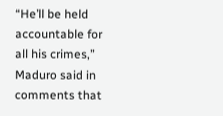“He’ll be held accountable for all his crimes,” Maduro said in comments that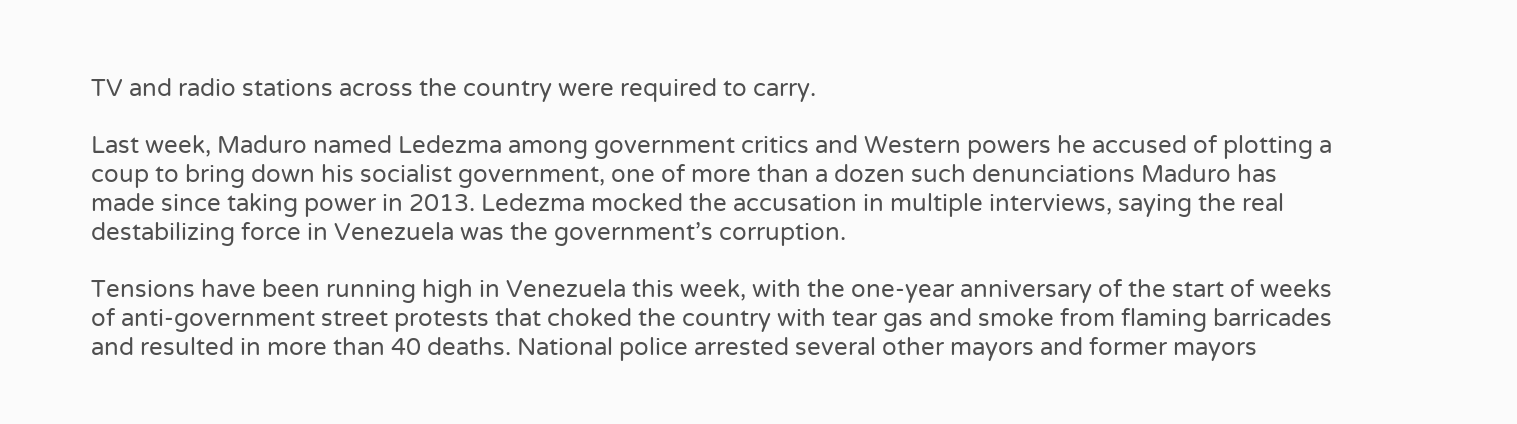TV and radio stations across the country were required to carry.

Last week, Maduro named Ledezma among government critics and Western powers he accused of plotting a coup to bring down his socialist government, one of more than a dozen such denunciations Maduro has made since taking power in 2013. Ledezma mocked the accusation in multiple interviews, saying the real destabilizing force in Venezuela was the government’s corruption.

Tensions have been running high in Venezuela this week, with the one-year anniversary of the start of weeks of anti-government street protests that choked the country with tear gas and smoke from flaming barricades and resulted in more than 40 deaths. National police arrested several other mayors and former mayors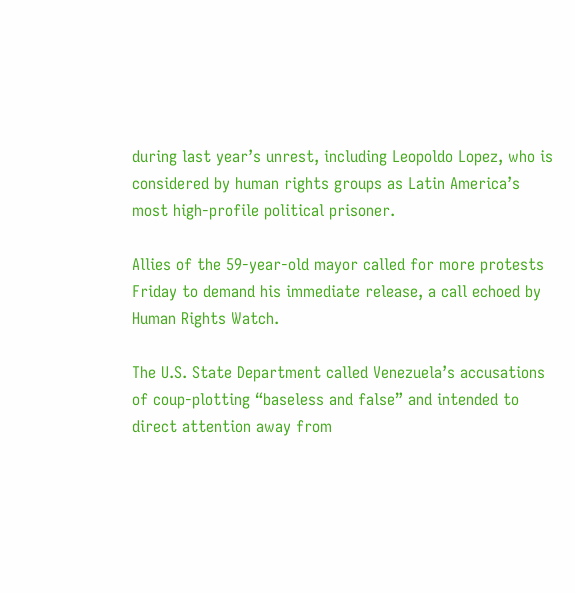during last year’s unrest, including Leopoldo Lopez, who is considered by human rights groups as Latin America’s most high-profile political prisoner.

Allies of the 59-year-old mayor called for more protests Friday to demand his immediate release, a call echoed by Human Rights Watch.

The U.S. State Department called Venezuela’s accusations of coup-plotting “baseless and false” and intended to direct attention away from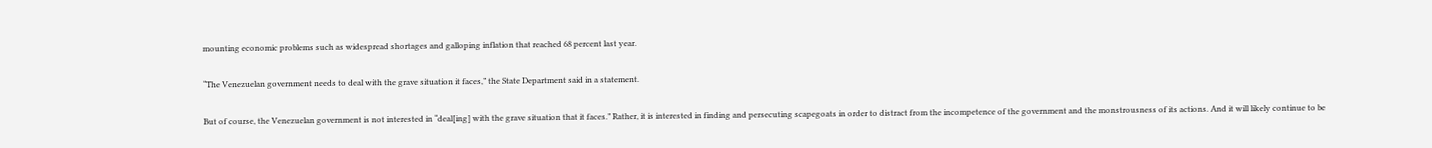mounting economic problems such as widespread shortages and galloping inflation that reached 68 percent last year.

“The Venezuelan government needs to deal with the grave situation it faces,” the State Department said in a statement.

But of course, the Venezuelan government is not interested in “deal[ing] with the grave situation that it faces.” Rather, it is interested in finding and persecuting scapegoats in order to distract from the incompetence of the government and the monstrousness of its actions. And it will likely continue to be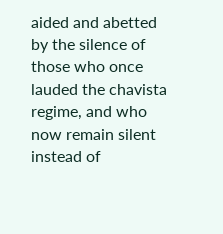aided and abetted by the silence of those who once lauded the chavista regime, and who now remain silent instead of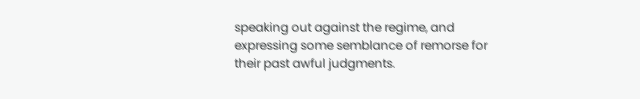speaking out against the regime, and expressing some semblance of remorse for their past awful judgments.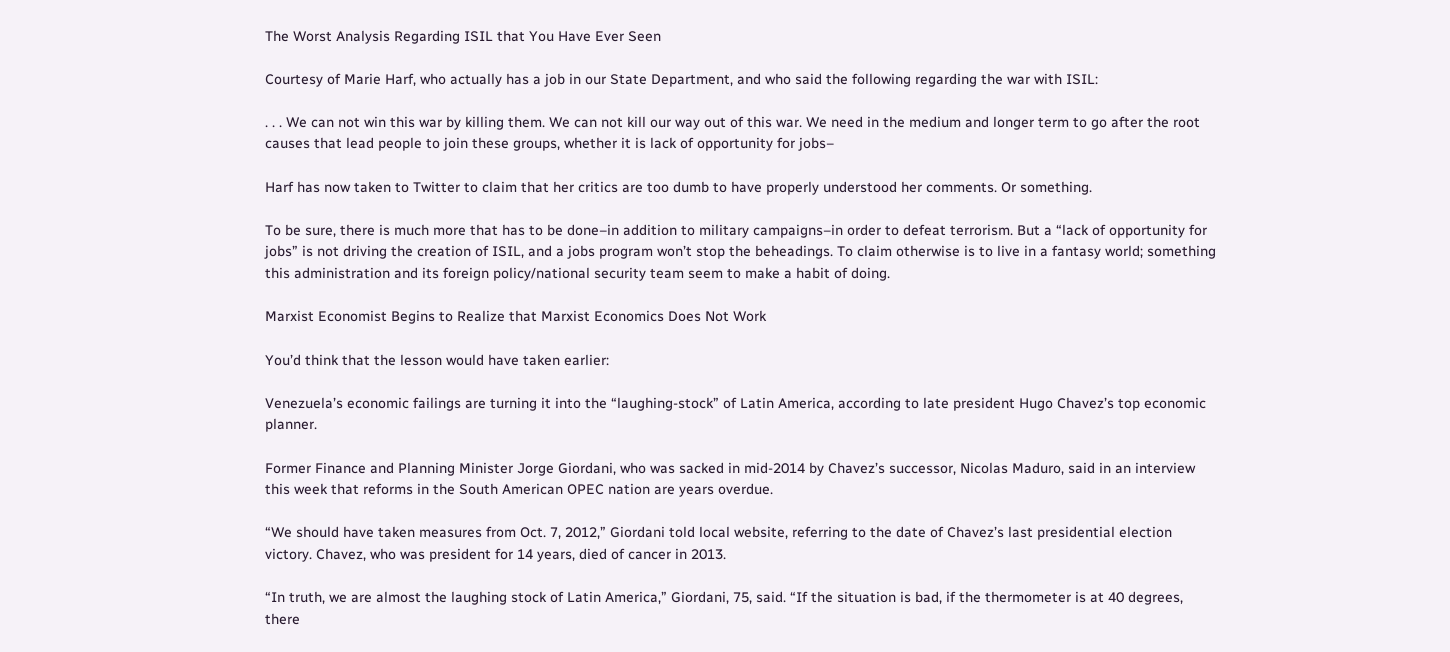The Worst Analysis Regarding ISIL that You Have Ever Seen

Courtesy of Marie Harf, who actually has a job in our State Department, and who said the following regarding the war with ISIL:

. . . We can not win this war by killing them. We can not kill our way out of this war. We need in the medium and longer term to go after the root causes that lead people to join these groups, whether it is lack of opportunity for jobs–

Harf has now taken to Twitter to claim that her critics are too dumb to have properly understood her comments. Or something.

To be sure, there is much more that has to be done–in addition to military campaigns–in order to defeat terrorism. But a “lack of opportunity for jobs” is not driving the creation of ISIL, and a jobs program won’t stop the beheadings. To claim otherwise is to live in a fantasy world; something this administration and its foreign policy/national security team seem to make a habit of doing.

Marxist Economist Begins to Realize that Marxist Economics Does Not Work

You’d think that the lesson would have taken earlier:

Venezuela’s economic failings are turning it into the “laughing-stock” of Latin America, according to late president Hugo Chavez’s top economic planner.

Former Finance and Planning Minister Jorge Giordani, who was sacked in mid-2014 by Chavez’s successor, Nicolas Maduro, said in an interview this week that reforms in the South American OPEC nation are years overdue.

“We should have taken measures from Oct. 7, 2012,” Giordani told local website, referring to the date of Chavez’s last presidential election victory. Chavez, who was president for 14 years, died of cancer in 2013.

“In truth, we are almost the laughing stock of Latin America,” Giordani, 75, said. “If the situation is bad, if the thermometer is at 40 degrees, there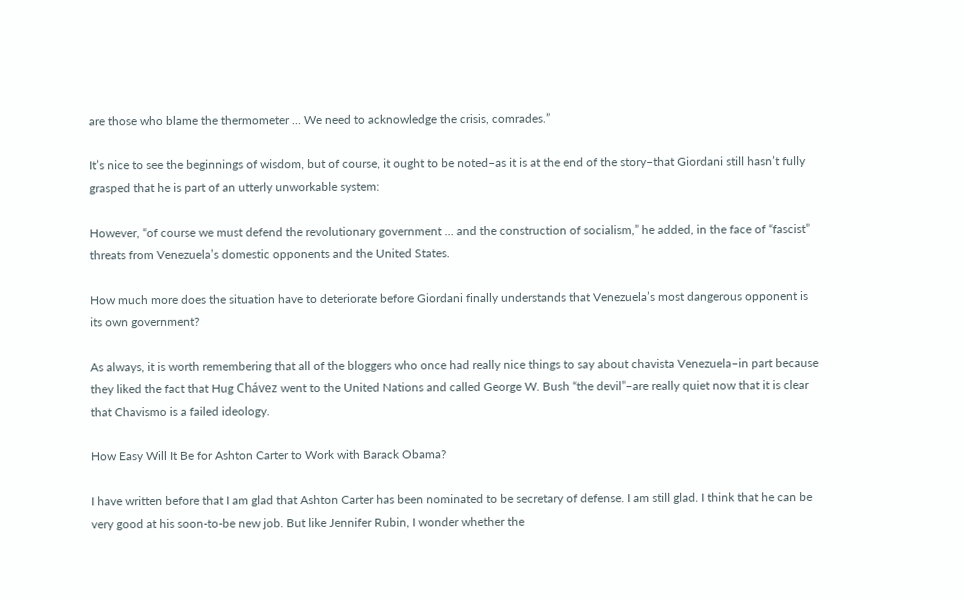are those who blame the thermometer … We need to acknowledge the crisis, comrades.”

It’s nice to see the beginnings of wisdom, but of course, it ought to be noted–as it is at the end of the story–that Giordani still hasn’t fully grasped that he is part of an utterly unworkable system:

However, “of course we must defend the revolutionary government … and the construction of socialism,” he added, in the face of “fascist” threats from Venezuela’s domestic opponents and the United States.

How much more does the situation have to deteriorate before Giordani finally understands that Venezuela’s most dangerous opponent is its own government?

As always, it is worth remembering that all of the bloggers who once had really nice things to say about chavista Venezuela–in part because they liked the fact that Hug Chávez went to the United Nations and called George W. Bush “the devil”–are really quiet now that it is clear that Chavismo is a failed ideology.

How Easy Will It Be for Ashton Carter to Work with Barack Obama?

I have written before that I am glad that Ashton Carter has been nominated to be secretary of defense. I am still glad. I think that he can be very good at his soon-to-be new job. But like Jennifer Rubin, I wonder whether the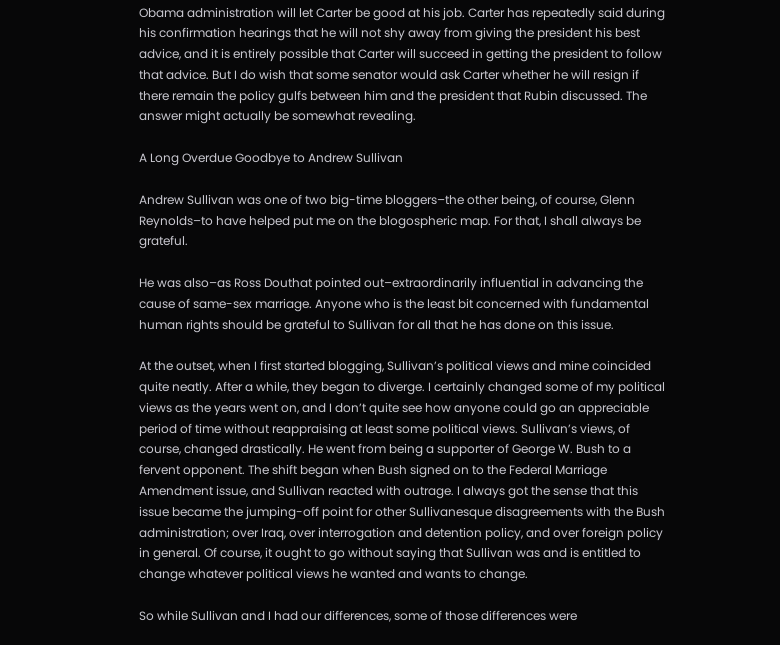Obama administration will let Carter be good at his job. Carter has repeatedly said during his confirmation hearings that he will not shy away from giving the president his best advice, and it is entirely possible that Carter will succeed in getting the president to follow that advice. But I do wish that some senator would ask Carter whether he will resign if there remain the policy gulfs between him and the president that Rubin discussed. The answer might actually be somewhat revealing.

A Long Overdue Goodbye to Andrew Sullivan

Andrew Sullivan was one of two big-time bloggers–the other being, of course, Glenn Reynolds–to have helped put me on the blogospheric map. For that, I shall always be grateful.

He was also–as Ross Douthat pointed out–extraordinarily influential in advancing the cause of same-sex marriage. Anyone who is the least bit concerned with fundamental human rights should be grateful to Sullivan for all that he has done on this issue.

At the outset, when I first started blogging, Sullivan’s political views and mine coincided quite neatly. After a while, they began to diverge. I certainly changed some of my political views as the years went on, and I don’t quite see how anyone could go an appreciable period of time without reappraising at least some political views. Sullivan’s views, of course, changed drastically. He went from being a supporter of George W. Bush to a fervent opponent. The shift began when Bush signed on to the Federal Marriage Amendment issue, and Sullivan reacted with outrage. I always got the sense that this issue became the jumping-off point for other Sullivanesque disagreements with the Bush administration; over Iraq, over interrogation and detention policy, and over foreign policy in general. Of course, it ought to go without saying that Sullivan was and is entitled to change whatever political views he wanted and wants to change.

So while Sullivan and I had our differences, some of those differences were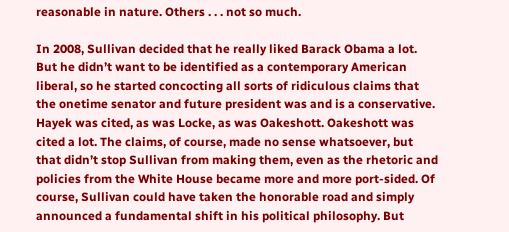reasonable in nature. Others . . . not so much.

In 2008, Sullivan decided that he really liked Barack Obama a lot. But he didn’t want to be identified as a contemporary American liberal, so he started concocting all sorts of ridiculous claims that the onetime senator and future president was and is a conservative. Hayek was cited, as was Locke, as was Oakeshott. Oakeshott was cited a lot. The claims, of course, made no sense whatsoever, but that didn’t stop Sullivan from making them, even as the rhetoric and policies from the White House became more and more port-sided. Of course, Sullivan could have taken the honorable road and simply announced a fundamental shift in his political philosophy. But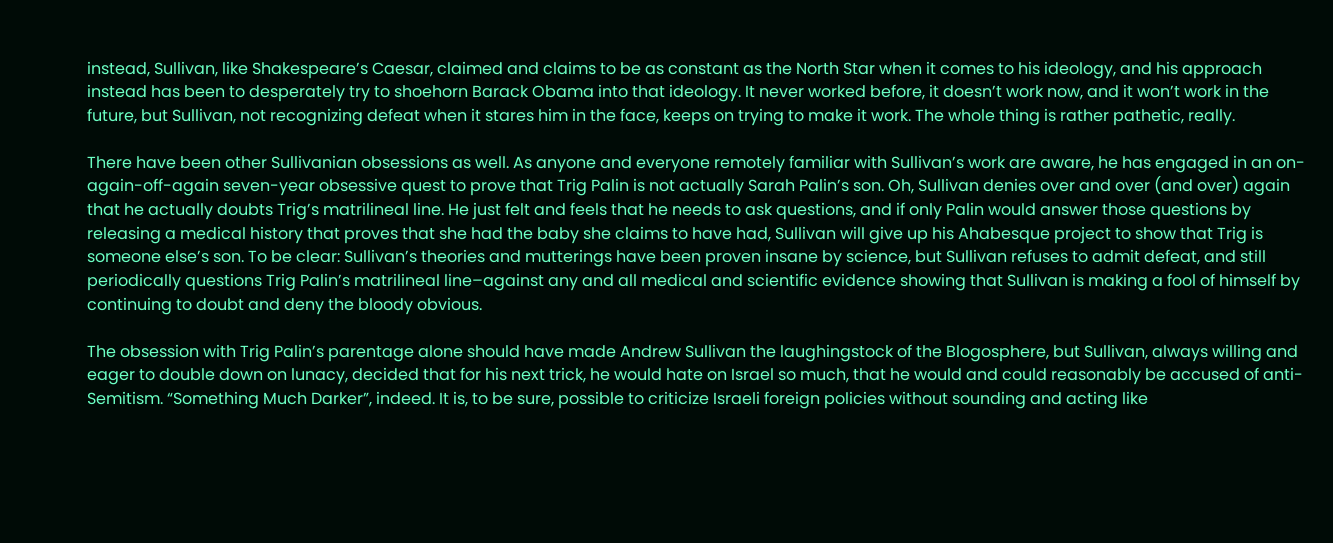instead, Sullivan, like Shakespeare’s Caesar, claimed and claims to be as constant as the North Star when it comes to his ideology, and his approach instead has been to desperately try to shoehorn Barack Obama into that ideology. It never worked before, it doesn’t work now, and it won’t work in the future, but Sullivan, not recognizing defeat when it stares him in the face, keeps on trying to make it work. The whole thing is rather pathetic, really.

There have been other Sullivanian obsessions as well. As anyone and everyone remotely familiar with Sullivan’s work are aware, he has engaged in an on-again-off-again seven-year obsessive quest to prove that Trig Palin is not actually Sarah Palin’s son. Oh, Sullivan denies over and over (and over) again that he actually doubts Trig’s matrilineal line. He just felt and feels that he needs to ask questions, and if only Palin would answer those questions by releasing a medical history that proves that she had the baby she claims to have had, Sullivan will give up his Ahabesque project to show that Trig is someone else’s son. To be clear: Sullivan’s theories and mutterings have been proven insane by science, but Sullivan refuses to admit defeat, and still periodically questions Trig Palin’s matrilineal line–against any and all medical and scientific evidence showing that Sullivan is making a fool of himself by continuing to doubt and deny the bloody obvious.

The obsession with Trig Palin’s parentage alone should have made Andrew Sullivan the laughingstock of the Blogosphere, but Sullivan, always willing and eager to double down on lunacy, decided that for his next trick, he would hate on Israel so much, that he would and could reasonably be accused of anti-Semitism. “Something Much Darker”, indeed. It is, to be sure, possible to criticize Israeli foreign policies without sounding and acting like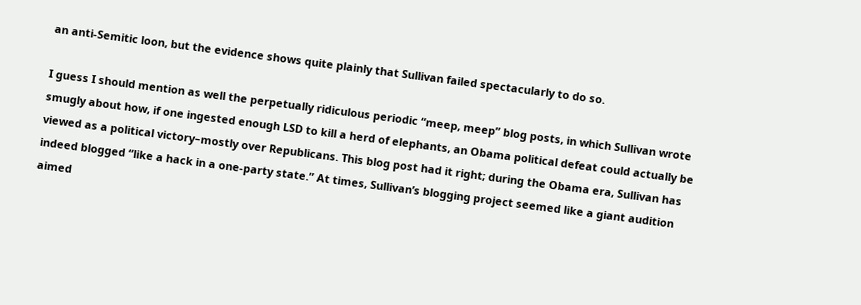an anti-Semitic loon, but the evidence shows quite plainly that Sullivan failed spectacularly to do so.

I guess I should mention as well the perpetually ridiculous periodic “meep, meep” blog posts, in which Sullivan wrote smugly about how, if one ingested enough LSD to kill a herd of elephants, an Obama political defeat could actually be viewed as a political victory–mostly over Republicans. This blog post had it right; during the Obama era, Sullivan has indeed blogged “like a hack in a one-party state.” At times, Sullivan’s blogging project seemed like a giant audition aimed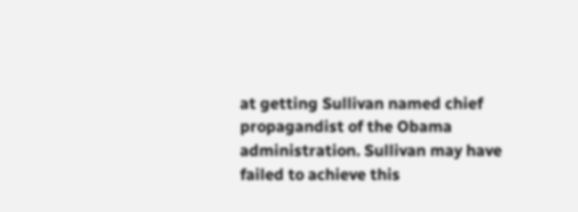at getting Sullivan named chief propagandist of the Obama administration. Sullivan may have failed to achieve this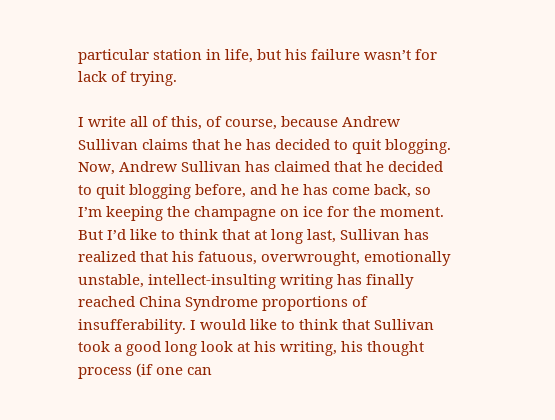particular station in life, but his failure wasn’t for lack of trying.

I write all of this, of course, because Andrew Sullivan claims that he has decided to quit blogging. Now, Andrew Sullivan has claimed that he decided to quit blogging before, and he has come back, so I’m keeping the champagne on ice for the moment. But I’d like to think that at long last, Sullivan has realized that his fatuous, overwrought, emotionally unstable, intellect-insulting writing has finally reached China Syndrome proportions of insufferability. I would like to think that Sullivan took a good long look at his writing, his thought process (if one can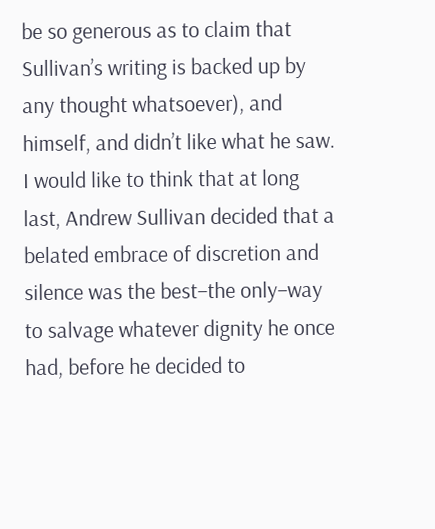be so generous as to claim that Sullivan’s writing is backed up by any thought whatsoever), and himself, and didn’t like what he saw. I would like to think that at long last, Andrew Sullivan decided that a belated embrace of discretion and silence was the best–the only–way to salvage whatever dignity he once had, before he decided to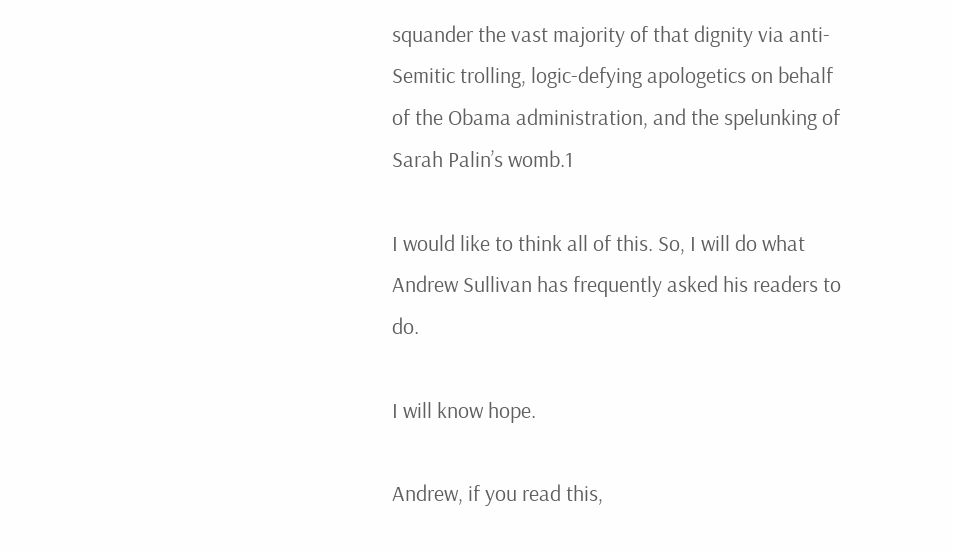squander the vast majority of that dignity via anti-Semitic trolling, logic-defying apologetics on behalf of the Obama administration, and the spelunking of Sarah Palin’s womb.1

I would like to think all of this. So, I will do what Andrew Sullivan has frequently asked his readers to do.

I will know hope.

Andrew, if you read this,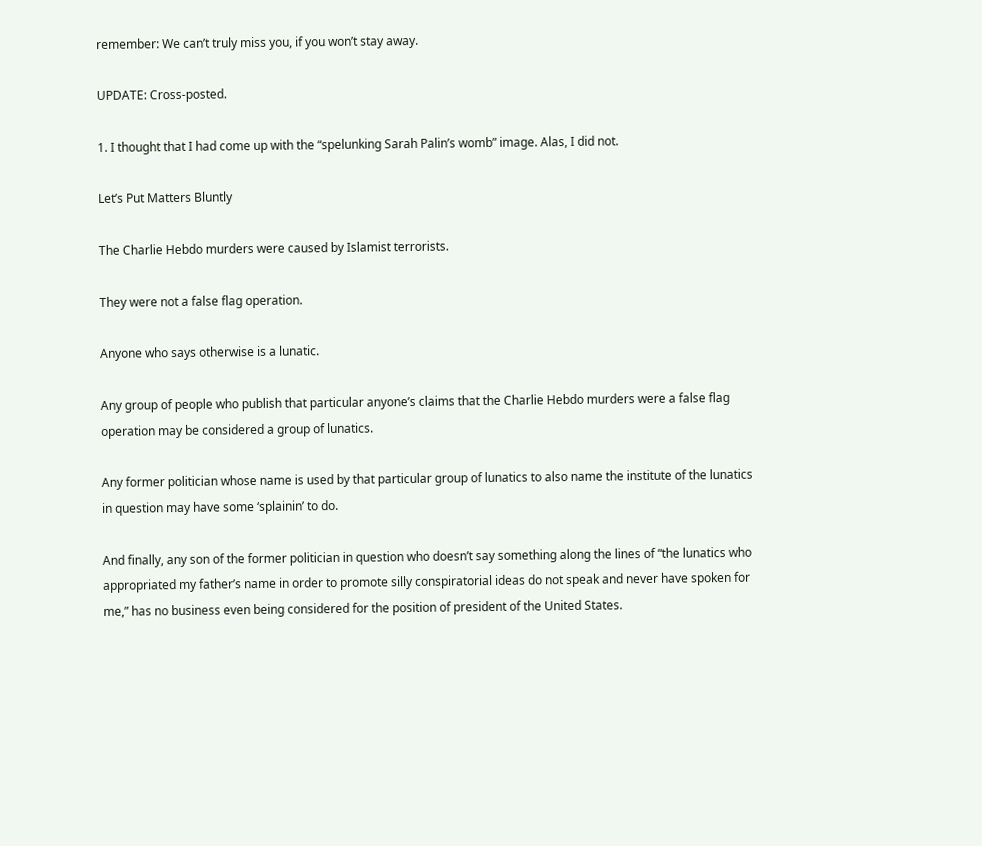remember: We can’t truly miss you, if you won’t stay away.

UPDATE: Cross-posted.

1. I thought that I had come up with the “spelunking Sarah Palin’s womb” image. Alas, I did not.

Let’s Put Matters Bluntly

The Charlie Hebdo murders were caused by Islamist terrorists.

They were not a false flag operation.

Anyone who says otherwise is a lunatic.

Any group of people who publish that particular anyone’s claims that the Charlie Hebdo murders were a false flag operation may be considered a group of lunatics.

Any former politician whose name is used by that particular group of lunatics to also name the institute of the lunatics in question may have some ‘splainin’ to do.

And finally, any son of the former politician in question who doesn’t say something along the lines of “the lunatics who appropriated my father’s name in order to promote silly conspiratorial ideas do not speak and never have spoken for me,” has no business even being considered for the position of president of the United States.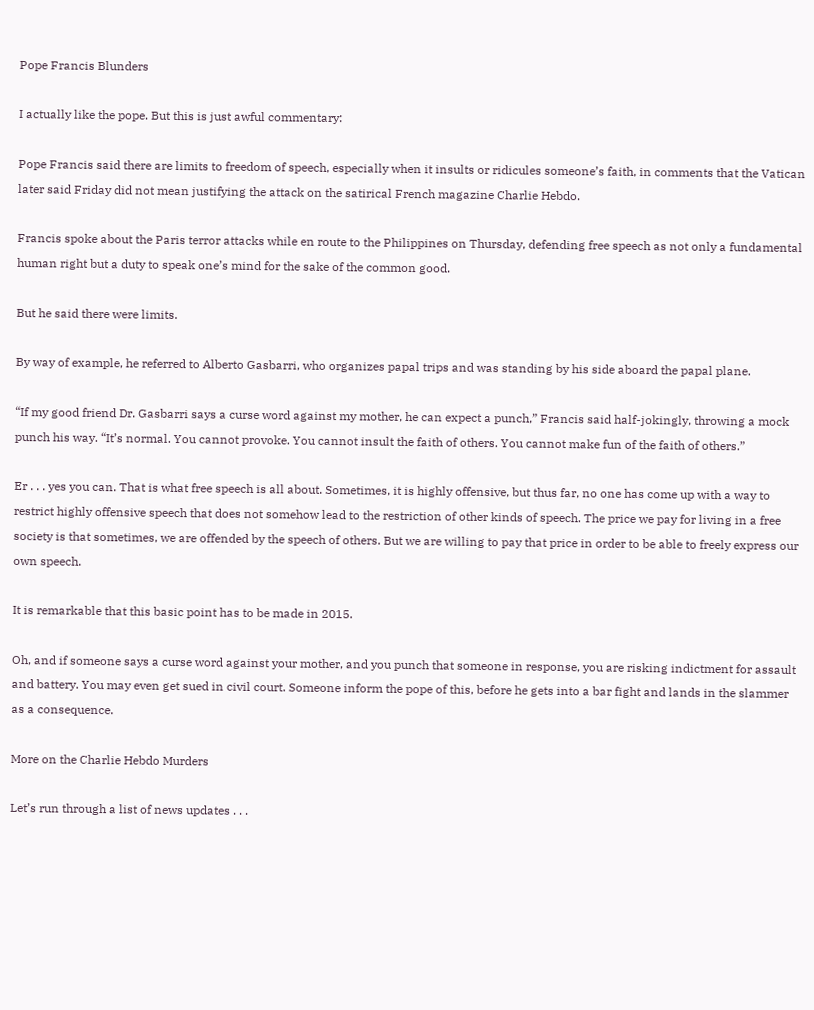Pope Francis Blunders

I actually like the pope. But this is just awful commentary:

Pope Francis said there are limits to freedom of speech, especially when it insults or ridicules someone’s faith, in comments that the Vatican later said Friday did not mean justifying the attack on the satirical French magazine Charlie Hebdo.

Francis spoke about the Paris terror attacks while en route to the Philippines on Thursday, defending free speech as not only a fundamental human right but a duty to speak one’s mind for the sake of the common good.

But he said there were limits.

By way of example, he referred to Alberto Gasbarri, who organizes papal trips and was standing by his side aboard the papal plane.

“If my good friend Dr. Gasbarri says a curse word against my mother, he can expect a punch,” Francis said half-jokingly, throwing a mock punch his way. “It’s normal. You cannot provoke. You cannot insult the faith of others. You cannot make fun of the faith of others.”

Er . . . yes you can. That is what free speech is all about. Sometimes, it is highly offensive, but thus far, no one has come up with a way to restrict highly offensive speech that does not somehow lead to the restriction of other kinds of speech. The price we pay for living in a free society is that sometimes, we are offended by the speech of others. But we are willing to pay that price in order to be able to freely express our own speech.

It is remarkable that this basic point has to be made in 2015.

Oh, and if someone says a curse word against your mother, and you punch that someone in response, you are risking indictment for assault and battery. You may even get sued in civil court. Someone inform the pope of this, before he gets into a bar fight and lands in the slammer as a consequence.

More on the Charlie Hebdo Murders

Let’s run through a list of news updates . . .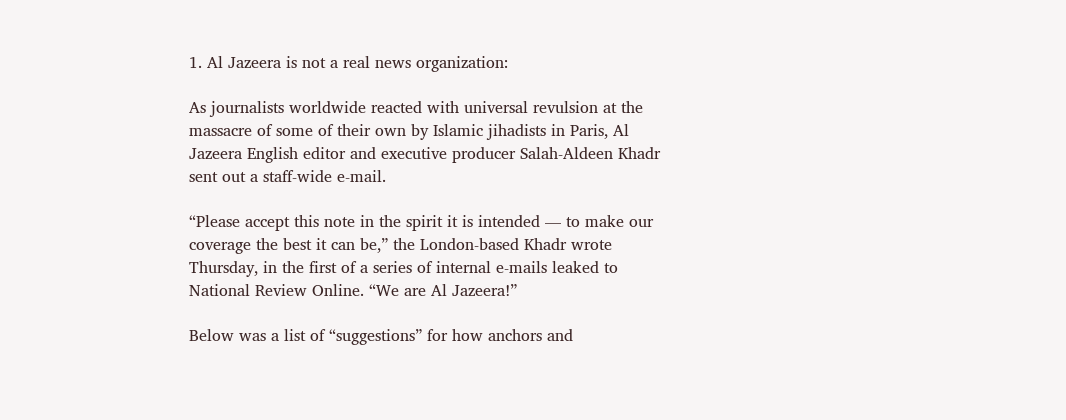1. Al Jazeera is not a real news organization:

As journalists worldwide reacted with universal revulsion at the massacre of some of their own by Islamic jihadists in Paris, Al Jazeera English editor and executive producer Salah-Aldeen Khadr sent out a staff-wide e-mail.

“Please accept this note in the spirit it is intended — to make our coverage the best it can be,” the London-based Khadr wrote Thursday, in the first of a series of internal e-mails leaked to National Review Online. “We are Al Jazeera!”

Below was a list of “suggestions” for how anchors and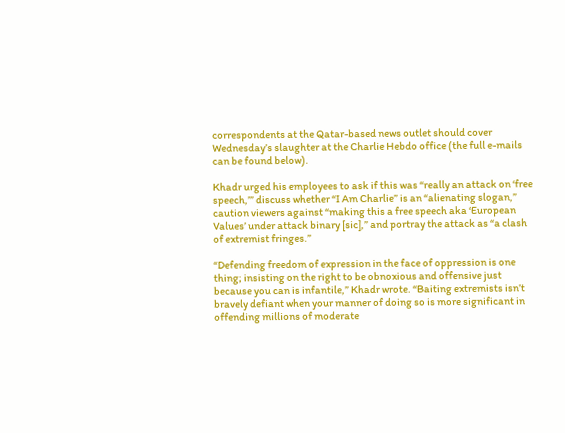correspondents at the Qatar-based news outlet should cover Wednesday’s slaughter at the Charlie Hebdo office (the full e-mails can be found below).

Khadr urged his employees to ask if this was “really an attack on ‘free speech,’” discuss whether “I Am Charlie” is an “alienating slogan,” caution viewers against “making this a free speech aka ‘European Values’ under attack binary [sic],” and portray the attack as “a clash of extremist fringes.”

“Defending freedom of expression in the face of oppression is one thing; insisting on the right to be obnoxious and offensive just because you can is infantile,” Khadr wrote. “Baiting extremists isn’t bravely defiant when your manner of doing so is more significant in offending millions of moderate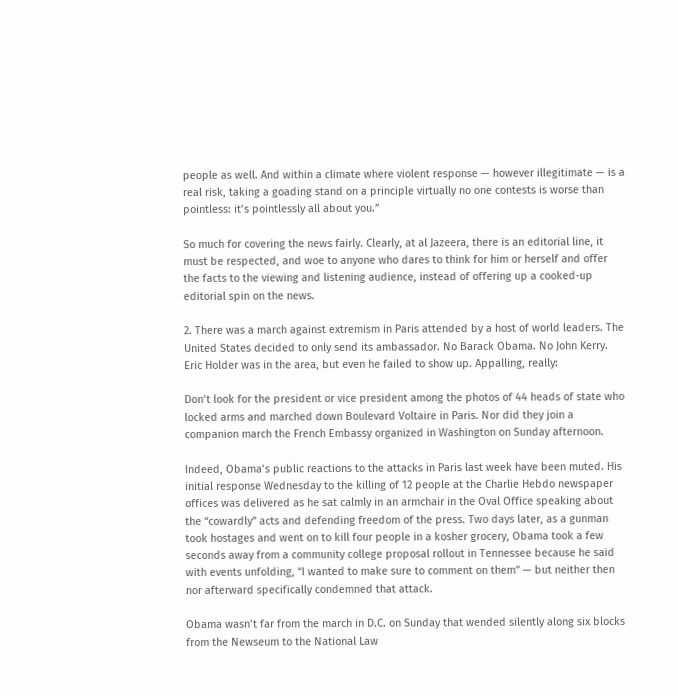people as well. And within a climate where violent response — however illegitimate — is a real risk, taking a goading stand on a principle virtually no one contests is worse than pointless: it’s pointlessly all about you.”

So much for covering the news fairly. Clearly, at al Jazeera, there is an editorial line, it must be respected, and woe to anyone who dares to think for him or herself and offer the facts to the viewing and listening audience, instead of offering up a cooked-up editorial spin on the news.

2. There was a march against extremism in Paris attended by a host of world leaders. The United States decided to only send its ambassador. No Barack Obama. No John Kerry. Eric Holder was in the area, but even he failed to show up. Appalling, really:

Don’t look for the president or vice president among the photos of 44 heads of state who locked arms and marched down Boulevard Voltaire in Paris. Nor did they join a companion march the French Embassy organized in Washington on Sunday afternoon.

Indeed, Obama’s public reactions to the attacks in Paris last week have been muted. His initial response Wednesday to the killing of 12 people at the Charlie Hebdo newspaper offices was delivered as he sat calmly in an armchair in the Oval Office speaking about the “cowardly” acts and defending freedom of the press. Two days later, as a gunman took hostages and went on to kill four people in a kosher grocery, Obama took a few seconds away from a community college proposal rollout in Tennessee because he said with events unfolding, “I wanted to make sure to comment on them” — but neither then nor afterward specifically condemned that attack.

Obama wasn’t far from the march in D.C. on Sunday that wended silently along six blocks from the Newseum to the National Law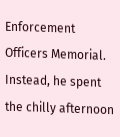Enforcement Officers Memorial. Instead, he spent the chilly afternoon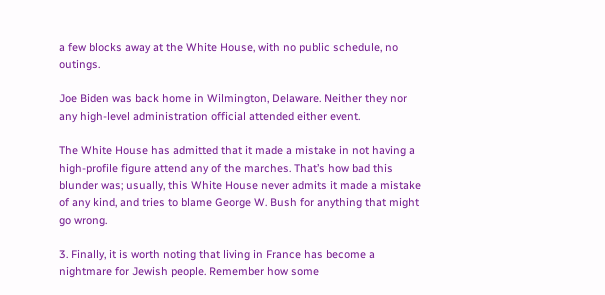a few blocks away at the White House, with no public schedule, no outings.

Joe Biden was back home in Wilmington, Delaware. Neither they nor any high-level administration official attended either event.

The White House has admitted that it made a mistake in not having a high-profile figure attend any of the marches. That’s how bad this blunder was; usually, this White House never admits it made a mistake of any kind, and tries to blame George W. Bush for anything that might go wrong.

3. Finally, it is worth noting that living in France has become a nightmare for Jewish people. Remember how some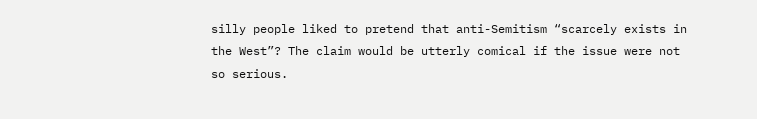silly people liked to pretend that anti-Semitism “scarcely exists in the West”? The claim would be utterly comical if the issue were not so serious.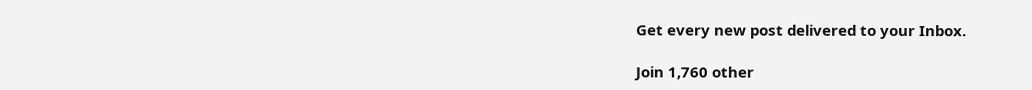Get every new post delivered to your Inbox.

Join 1,760 other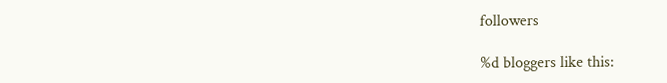followers

%d bloggers like this: